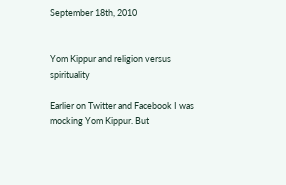September 18th, 2010


Yom Kippur and religion versus spirituality

Earlier on Twitter and Facebook I was mocking Yom Kippur. But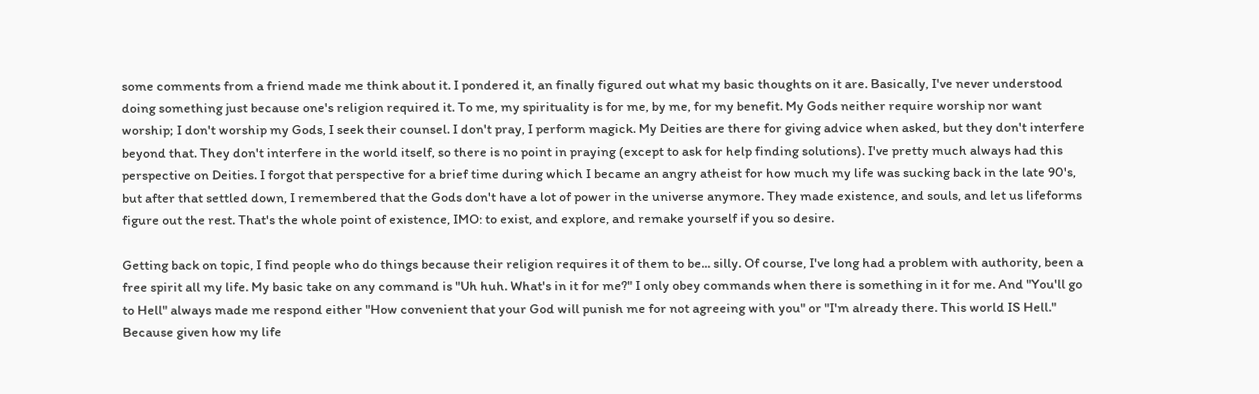some comments from a friend made me think about it. I pondered it, an finally figured out what my basic thoughts on it are. Basically, I've never understood doing something just because one's religion required it. To me, my spirituality is for me, by me, for my benefit. My Gods neither require worship nor want worship; I don't worship my Gods, I seek their counsel. I don't pray, I perform magick. My Deities are there for giving advice when asked, but they don't interfere beyond that. They don't interfere in the world itself, so there is no point in praying (except to ask for help finding solutions). I've pretty much always had this perspective on Deities. I forgot that perspective for a brief time during which I became an angry atheist for how much my life was sucking back in the late 90's, but after that settled down, I remembered that the Gods don't have a lot of power in the universe anymore. They made existence, and souls, and let us lifeforms figure out the rest. That's the whole point of existence, IMO: to exist, and explore, and remake yourself if you so desire.

Getting back on topic, I find people who do things because their religion requires it of them to be... silly. Of course, I've long had a problem with authority, been a free spirit all my life. My basic take on any command is "Uh huh. What's in it for me?" I only obey commands when there is something in it for me. And "You'll go to Hell" always made me respond either "How convenient that your God will punish me for not agreeing with you" or "I'm already there. This world IS Hell." Because given how my life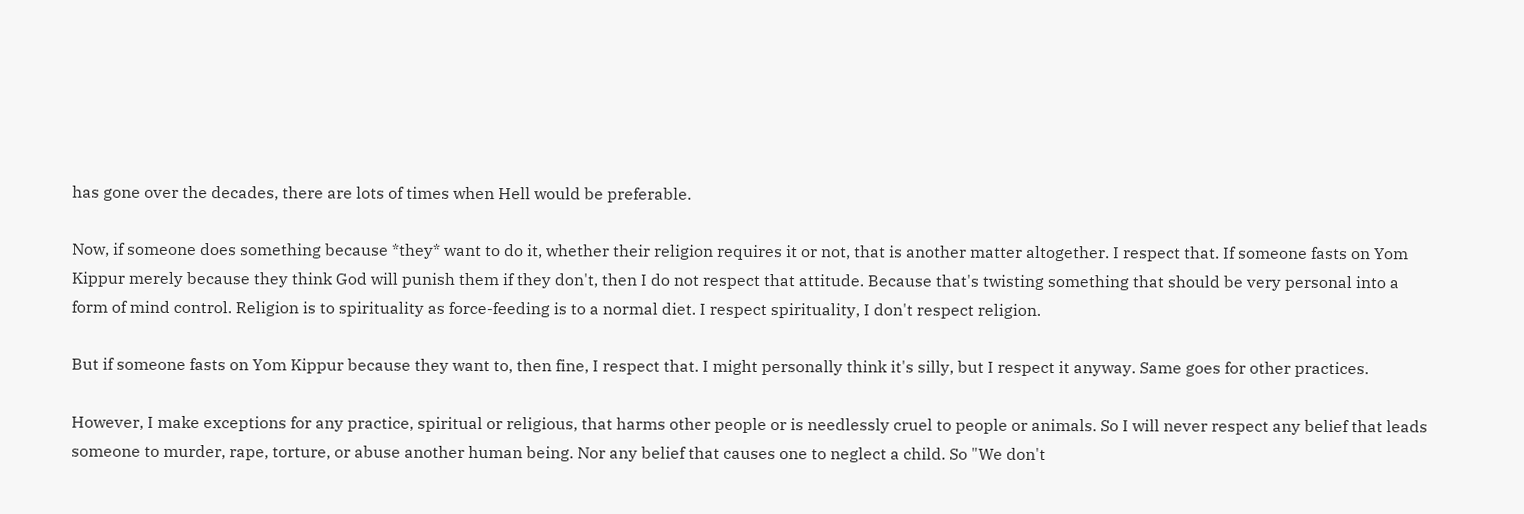has gone over the decades, there are lots of times when Hell would be preferable.

Now, if someone does something because *they* want to do it, whether their religion requires it or not, that is another matter altogether. I respect that. If someone fasts on Yom Kippur merely because they think God will punish them if they don't, then I do not respect that attitude. Because that's twisting something that should be very personal into a form of mind control. Religion is to spirituality as force-feeding is to a normal diet. I respect spirituality, I don't respect religion.

But if someone fasts on Yom Kippur because they want to, then fine, I respect that. I might personally think it's silly, but I respect it anyway. Same goes for other practices.

However, I make exceptions for any practice, spiritual or religious, that harms other people or is needlessly cruel to people or animals. So I will never respect any belief that leads someone to murder, rape, torture, or abuse another human being. Nor any belief that causes one to neglect a child. So "We don't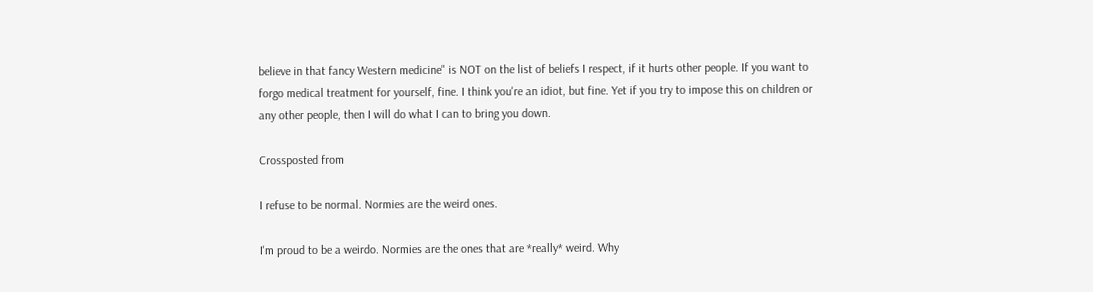believe in that fancy Western medicine" is NOT on the list of beliefs I respect, if it hurts other people. If you want to forgo medical treatment for yourself, fine. I think you're an idiot, but fine. Yet if you try to impose this on children or any other people, then I will do what I can to bring you down.

Crossposted from

I refuse to be normal. Normies are the weird ones.

I'm proud to be a weirdo. Normies are the ones that are *really* weird. Why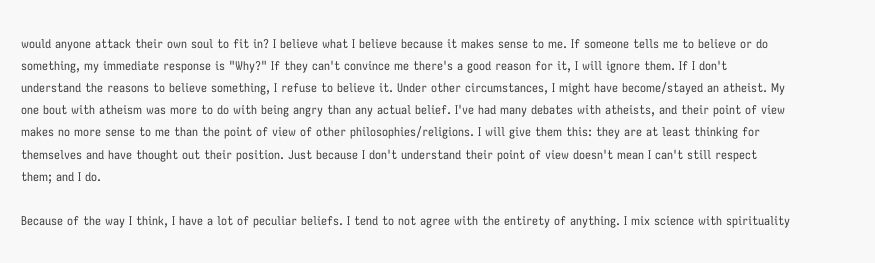would anyone attack their own soul to fit in? I believe what I believe because it makes sense to me. If someone tells me to believe or do something, my immediate response is "Why?" If they can't convince me there's a good reason for it, I will ignore them. If I don't understand the reasons to believe something, I refuse to believe it. Under other circumstances, I might have become/stayed an atheist. My one bout with atheism was more to do with being angry than any actual belief. I've had many debates with atheists, and their point of view makes no more sense to me than the point of view of other philosophies/religions. I will give them this: they are at least thinking for themselves and have thought out their position. Just because I don't understand their point of view doesn't mean I can't still respect them; and I do.

Because of the way I think, I have a lot of peculiar beliefs. I tend to not agree with the entirety of anything. I mix science with spirituality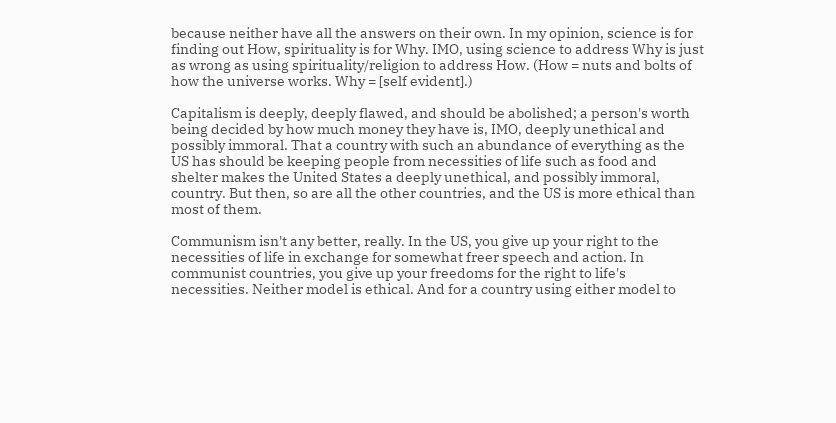because neither have all the answers on their own. In my opinion, science is for finding out How, spirituality is for Why. IMO, using science to address Why is just as wrong as using spirituality/religion to address How. (How = nuts and bolts of how the universe works. Why = [self evident].)

Capitalism is deeply, deeply flawed, and should be abolished; a person's worth being decided by how much money they have is, IMO, deeply unethical and possibly immoral. That a country with such an abundance of everything as the US has should be keeping people from necessities of life such as food and shelter makes the United States a deeply unethical, and possibly immoral, country. But then, so are all the other countries, and the US is more ethical than most of them.

Communism isn't any better, really. In the US, you give up your right to the necessities of life in exchange for somewhat freer speech and action. In communist countries, you give up your freedoms for the right to life's necessities. Neither model is ethical. And for a country using either model to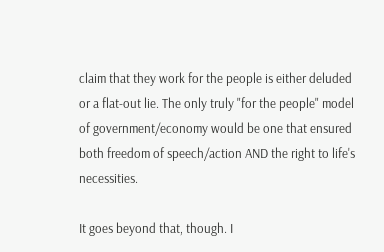claim that they work for the people is either deluded or a flat-out lie. The only truly "for the people" model of government/economy would be one that ensured both freedom of speech/action AND the right to life's necessities.

It goes beyond that, though. I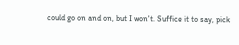could go on and on, but I won't. Suffice it to say, pick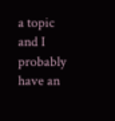a topic and I probably have an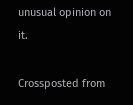unusual opinion on it.

Crossposted from